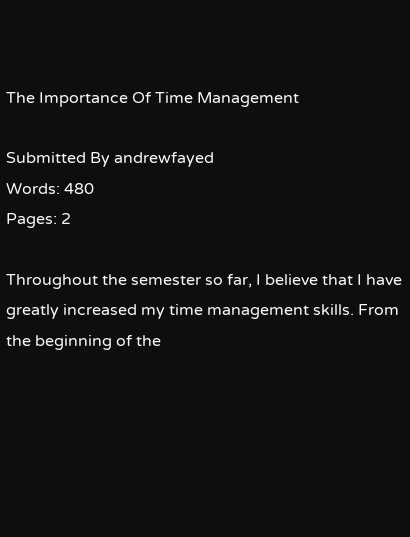The Importance Of Time Management

Submitted By andrewfayed
Words: 480
Pages: 2

Throughout the semester so far, I believe that I have greatly increased my time management skills. From the beginning of the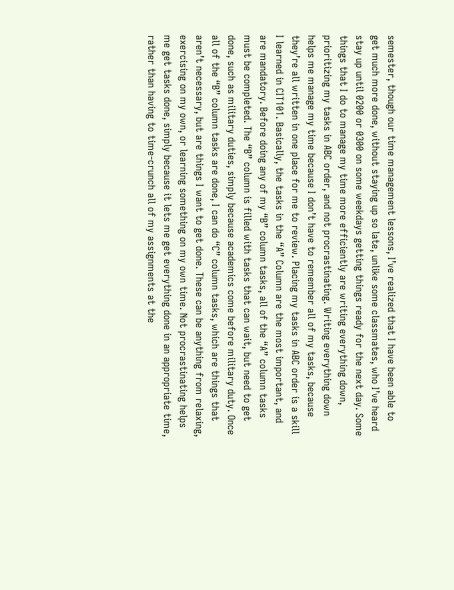semester, though our time management lessons, I’ve realized that I have been able to get much more done, without staying up so late, unlike some classmates, who I’ve heard stay up until 0200 or 0300 on some weekdays getting things ready for the next day. Some things that I do to manage my time more efficiently are writing everything down, prioritizing my tasks in ABC order, and not procrastinating. Writing everything down helps me manage my time because I don’t have to remember all of my tasks, because they’re all written in one place for me to review. Placing my tasks in ABC order is a skill I learned in CIT101. Basically, the tasks in the “A” Column are the most important, and are mandatory. Before doing any of my “B” column tasks, all of the “A” column tasks must be completed. The “B” column is filled with tasks that can wait, but need to get done, such as military duties, simply because academics come before military duty. Once all of the “B” column tasks are done, I can do “C” column tasks, which are things that aren’t necessary, but are things I want to get done. These can be anything from relaxing, exercising on my own, or learning something on my own time. Not procrastinating helps me get tasks done, simply because it lets me get everything done in an appropriate time, rather than having to time-crunch all of my assignments at the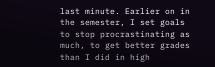last minute. Earlier on in the semester, I set goals to stop procrastinating as much, to get better grades than I did in high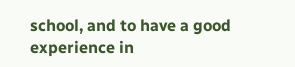school, and to have a good experience in